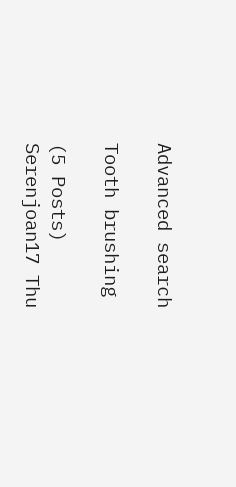Advanced search

Tooth brushing

(5 Posts)
Serenjoan17 Thu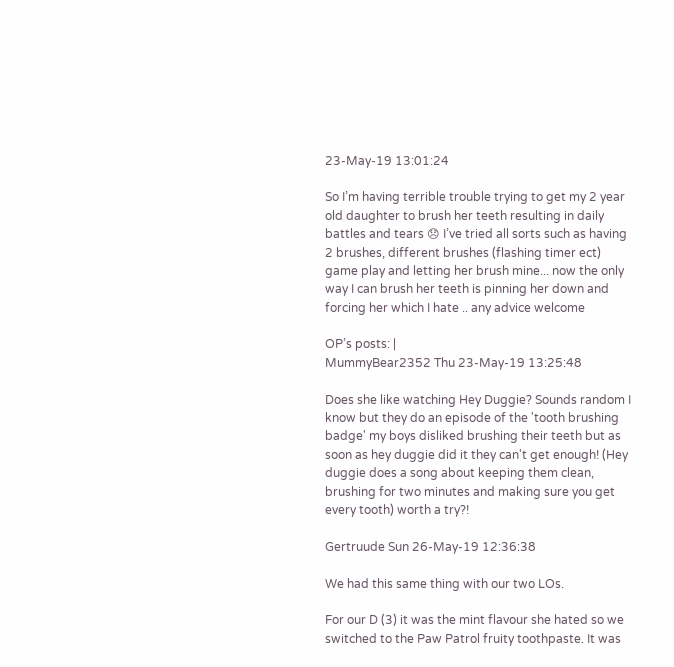23-May-19 13:01:24

So I’m having terrible trouble trying to get my 2 year old daughter to brush her teeth resulting in daily battles and tears 😞 I’ve tried all sorts such as having 2 brushes, different brushes (flashing timer ect) game play and letting her brush mine... now the only way I can brush her teeth is pinning her down and forcing her which I hate .. any advice welcome

OP’s posts: |
MummyBear2352 Thu 23-May-19 13:25:48

Does she like watching Hey Duggie? Sounds random I know but they do an episode of the 'tooth brushing badge' my boys disliked brushing their teeth but as soon as hey duggie did it they can't get enough! (Hey duggie does a song about keeping them clean, brushing for two minutes and making sure you get every tooth) worth a try?!

Gertruude Sun 26-May-19 12:36:38

We had this same thing with our two LOs.

For our D (3) it was the mint flavour she hated so we switched to the Paw Patrol fruity toothpaste. It was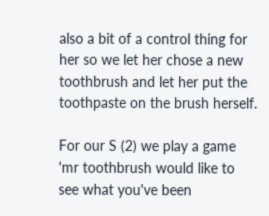also a bit of a control thing for her so we let her chose a new toothbrush and let her put the toothpaste on the brush herself.

For our S (2) we play a game 'mr toothbrush would like to see what you've been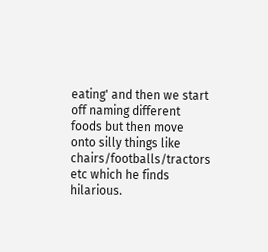eating' and then we start off naming different foods but then move onto silly things like chairs/footballs/tractors etc which he finds hilarious.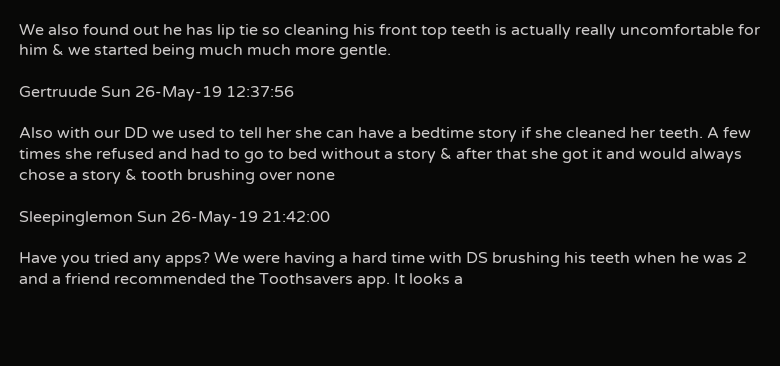We also found out he has lip tie so cleaning his front top teeth is actually really uncomfortable for him & we started being much much more gentle.

Gertruude Sun 26-May-19 12:37:56

Also with our DD we used to tell her she can have a bedtime story if she cleaned her teeth. A few times she refused and had to go to bed without a story & after that she got it and would always chose a story & tooth brushing over none

Sleepinglemon Sun 26-May-19 21:42:00

Have you tried any apps? We were having a hard time with DS brushing his teeth when he was 2 and a friend recommended the Toothsavers app. It looks a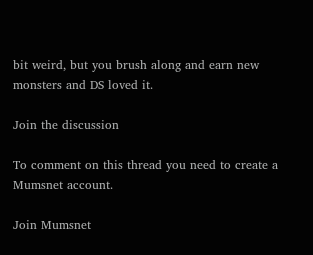bit weird, but you brush along and earn new monsters and DS loved it.

Join the discussion

To comment on this thread you need to create a Mumsnet account.

Join Mumsnet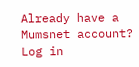Already have a Mumsnet account? Log in